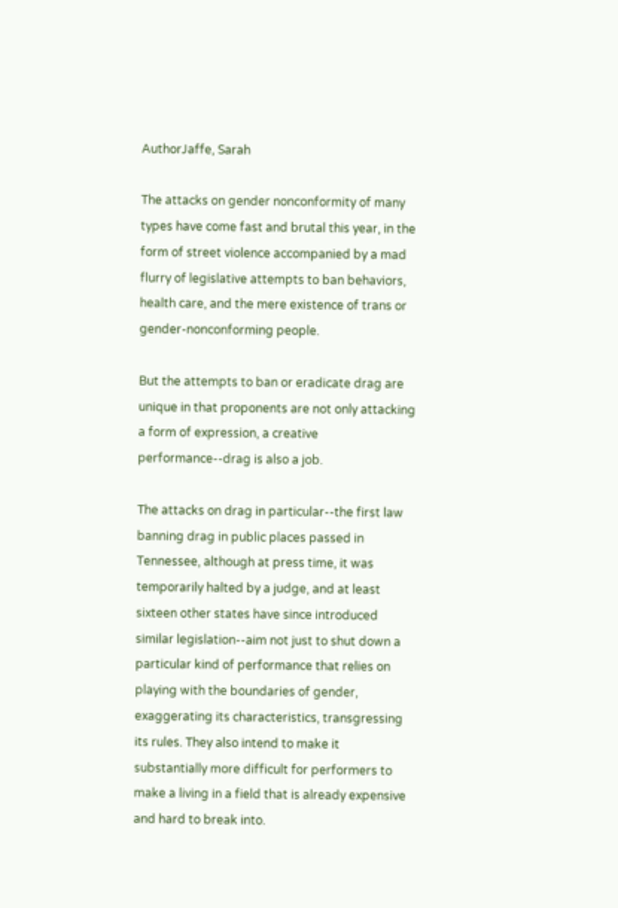AuthorJaffe, Sarah

The attacks on gender nonconformity of many types have come fast and brutal this year, in the form of street violence accompanied by a mad flurry of legislative attempts to ban behaviors, health care, and the mere existence of trans or gender-nonconforming people.

But the attempts to ban or eradicate drag are unique in that proponents are not only attacking a form of expression, a creative performance--drag is also a job.

The attacks on drag in particular--the first law banning drag in public places passed in Tennessee, although at press time, it was temporarily halted by a judge, and at least sixteen other states have since introduced similar legislation--aim not just to shut down a particular kind of performance that relies on playing with the boundaries of gender, exaggerating its characteristics, transgressing its rules. They also intend to make it substantially more difficult for performers to make a living in a field that is already expensive and hard to break into.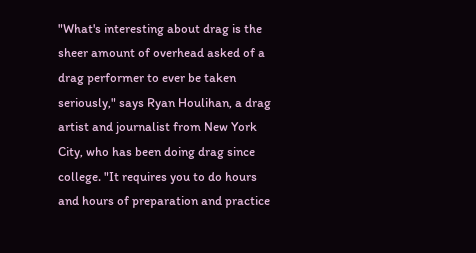"What's interesting about drag is the sheer amount of overhead asked of a drag performer to ever be taken seriously," says Ryan Houlihan, a drag artist and journalist from New York City, who has been doing drag since college. "It requires you to do hours and hours of preparation and practice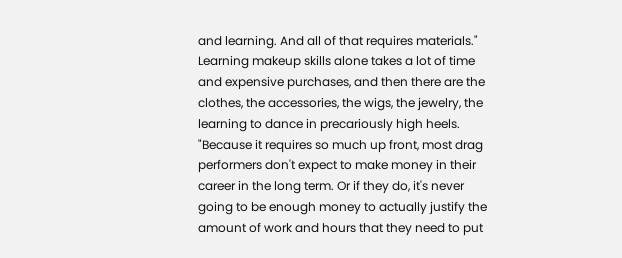and learning. And all of that requires materials." Learning makeup skills alone takes a lot of time and expensive purchases, and then there are the clothes, the accessories, the wigs, the jewelry, the learning to dance in precariously high heels. "Because it requires so much up front, most drag performers don't expect to make money in their career in the long term. Or if they do, it's never going to be enough money to actually justify the amount of work and hours that they need to put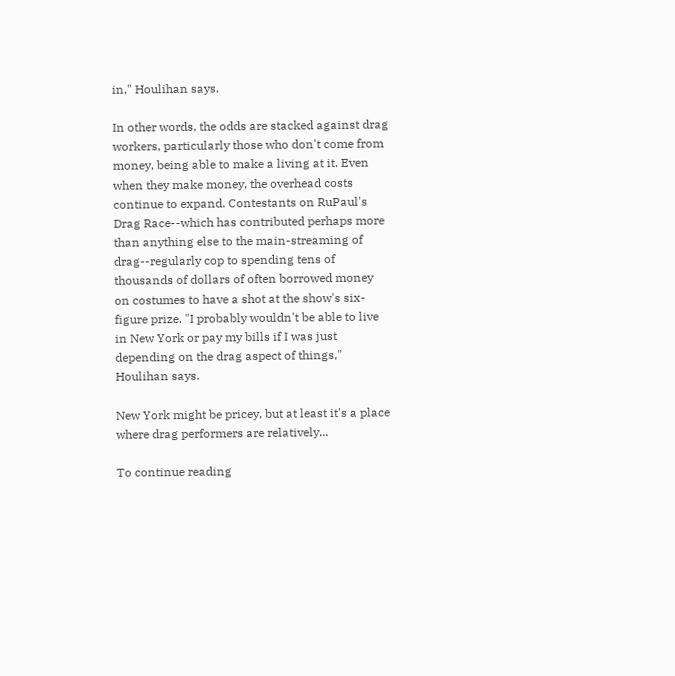in," Houlihan says.

In other words, the odds are stacked against drag workers, particularly those who don't come from money, being able to make a living at it. Even when they make money, the overhead costs continue to expand. Contestants on RuPaul's Drag Race--which has contributed perhaps more than anything else to the main-streaming of drag--regularly cop to spending tens of thousands of dollars of often borrowed money on costumes to have a shot at the show's six-figure prize. "I probably wouldn't be able to live in New York or pay my bills if I was just depending on the drag aspect of things," Houlihan says.

New York might be pricey, but at least it's a place where drag performers are relatively...

To continue reading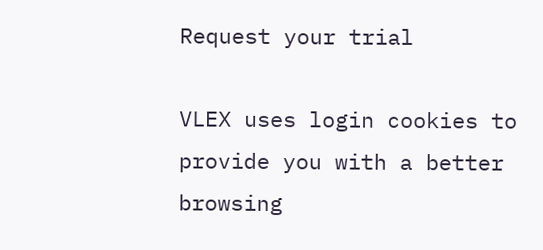Request your trial

VLEX uses login cookies to provide you with a better browsing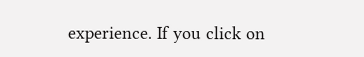experience. If you click on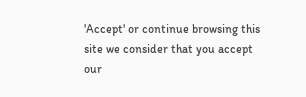'Accept' or continue browsing this site we consider that you accept our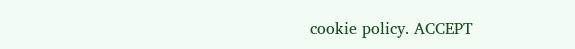cookie policy. ACCEPT